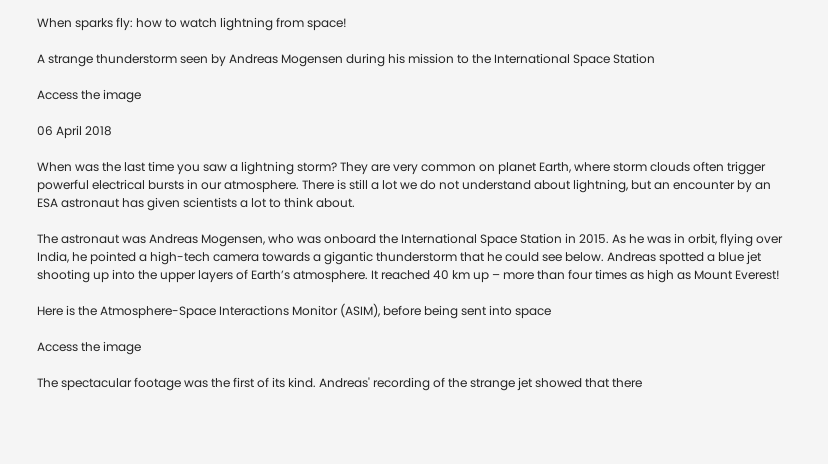When sparks fly: how to watch lightning from space!

A strange thunderstorm seen by Andreas Mogensen during his mission to the International Space Station

Access the image

06 April 2018

When was the last time you saw a lightning storm? They are very common on planet Earth, where storm clouds often trigger powerful electrical bursts in our atmosphere. There is still a lot we do not understand about lightning, but an encounter by an ESA astronaut has given scientists a lot to think about.

The astronaut was Andreas Mogensen, who was onboard the International Space Station in 2015. As he was in orbit, flying over India, he pointed a high-tech camera towards a gigantic thunderstorm that he could see below. Andreas spotted a blue jet shooting up into the upper layers of Earth’s atmosphere. It reached 40 km up – more than four times as high as Mount Everest!

Here is the Atmosphere-Space Interactions Monitor (ASIM), before being sent into space

Access the image

The spectacular footage was the first of its kind. Andreas' recording of the strange jet showed that there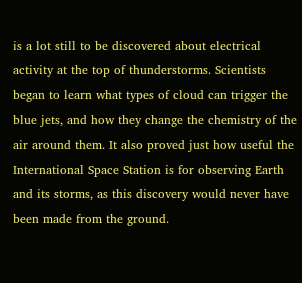is a lot still to be discovered about electrical activity at the top of thunderstorms. Scientists began to learn what types of cloud can trigger the blue jets, and how they change the chemistry of the air around them. It also proved just how useful the International Space Station is for observing Earth and its storms, as this discovery would never have been made from the ground.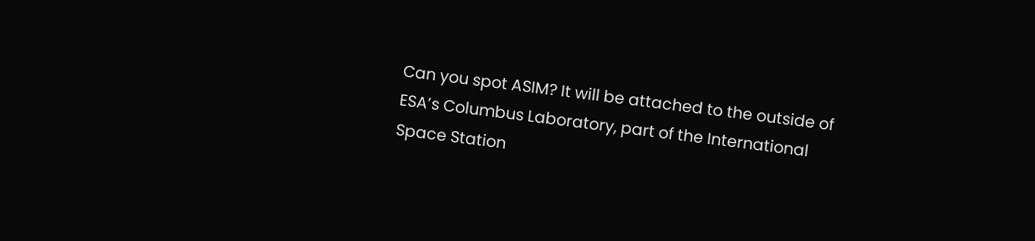Can you spot ASIM? It will be attached to the outside of ESA’s Columbus Laboratory, part of the International Space Station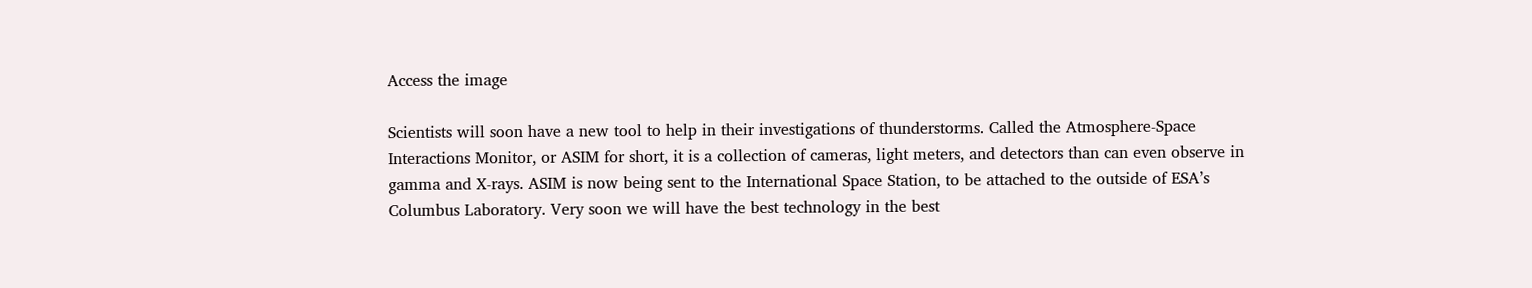Access the image

Scientists will soon have a new tool to help in their investigations of thunderstorms. Called the Atmosphere-Space Interactions Monitor, or ASIM for short, it is a collection of cameras, light meters, and detectors than can even observe in gamma and X-rays. ASIM is now being sent to the International Space Station, to be attached to the outside of ESA’s Columbus Laboratory. Very soon we will have the best technology in the best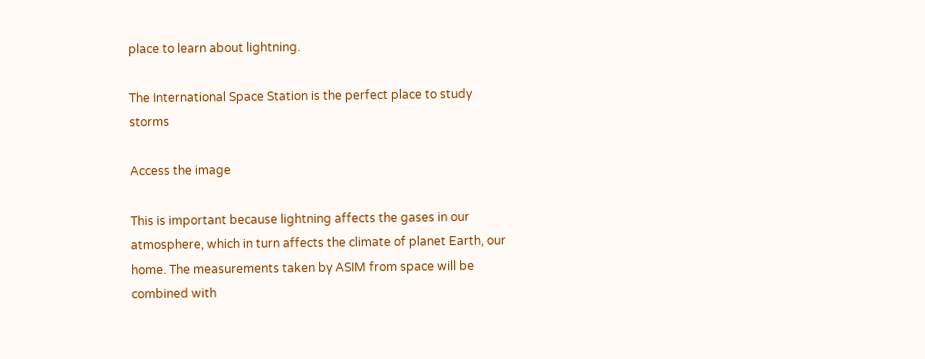place to learn about lightning.

The International Space Station is the perfect place to study storms

Access the image

This is important because lightning affects the gases in our atmosphere, which in turn affects the climate of planet Earth, our home. The measurements taken by ASIM from space will be combined with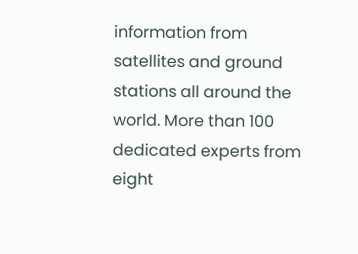information from satellites and ground stations all around the world. More than 100 dedicated experts from eight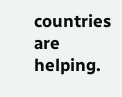countries are helping.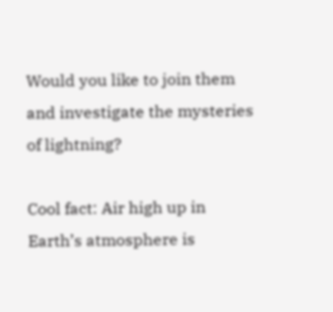Would you like to join them and investigate the mysteries of lightning?

Cool fact: Air high up in Earth’s atmosphere is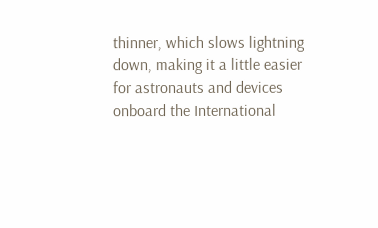thinner, which slows lightning down, making it a little easier for astronauts and devices onboard the International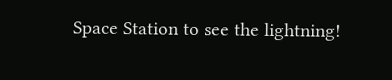Space Station to see the lightning!